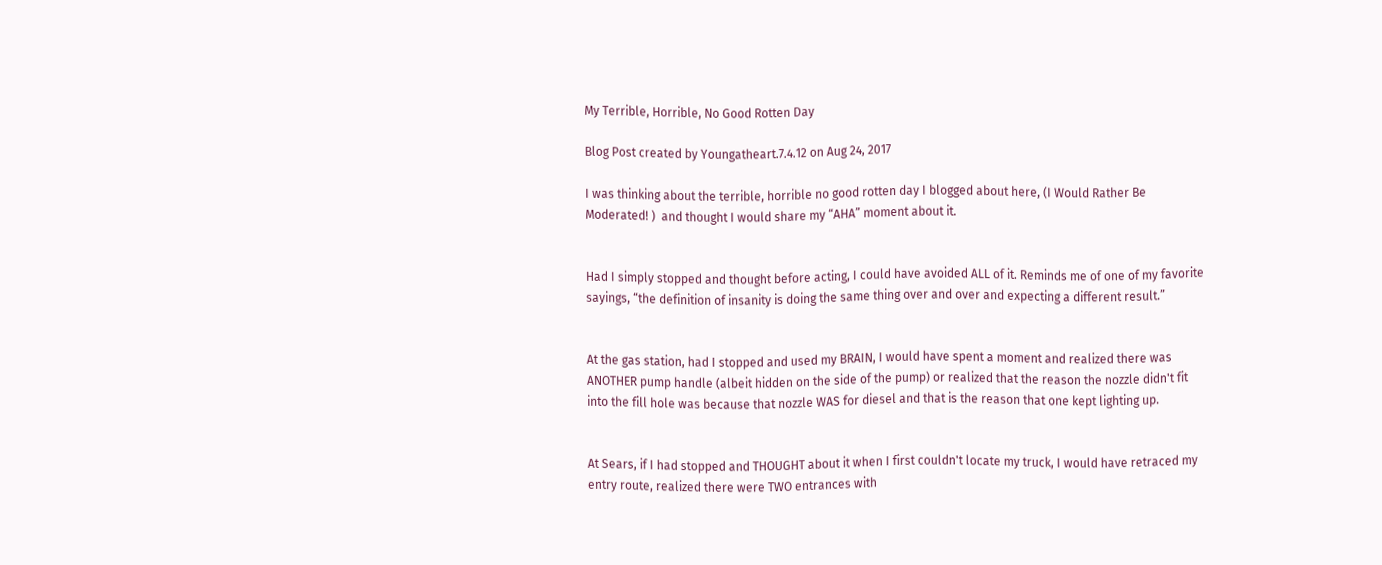My Terrible, Horrible, No Good Rotten Day

Blog Post created by Youngatheart.7.4.12 on Aug 24, 2017

I was thinking about the terrible, horrible no good rotten day I blogged about here, (I Would Rather Be Moderated! )  and thought I would share my “AHA” moment about it.


Had I simply stopped and thought before acting, I could have avoided ALL of it. Reminds me of one of my favorite sayings, “the definition of insanity is doing the same thing over and over and expecting a different result.”


At the gas station, had I stopped and used my BRAIN, I would have spent a moment and realized there was ANOTHER pump handle (albeit hidden on the side of the pump) or realized that the reason the nozzle didn't fit into the fill hole was because that nozzle WAS for diesel and that is the reason that one kept lighting up.


At Sears, if I had stopped and THOUGHT about it when I first couldn't locate my truck, I would have retraced my entry route, realized there were TWO entrances with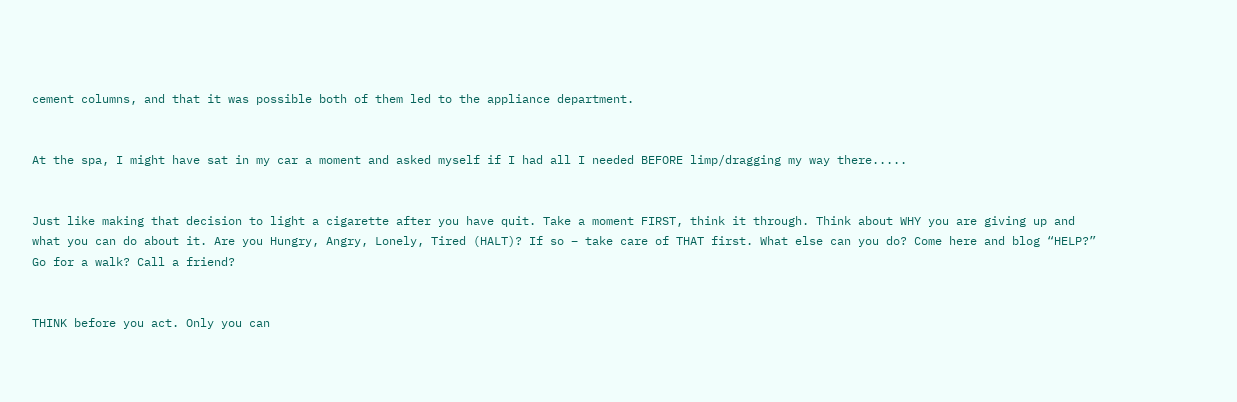cement columns, and that it was possible both of them led to the appliance department.


At the spa, I might have sat in my car a moment and asked myself if I had all I needed BEFORE limp/dragging my way there.....


Just like making that decision to light a cigarette after you have quit. Take a moment FIRST, think it through. Think about WHY you are giving up and what you can do about it. Are you Hungry, Angry, Lonely, Tired (HALT)? If so – take care of THAT first. What else can you do? Come here and blog “HELP?” Go for a walk? Call a friend?


THINK before you act. Only you can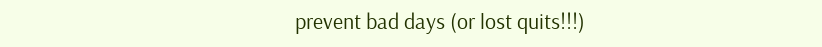prevent bad days (or lost quits!!!)